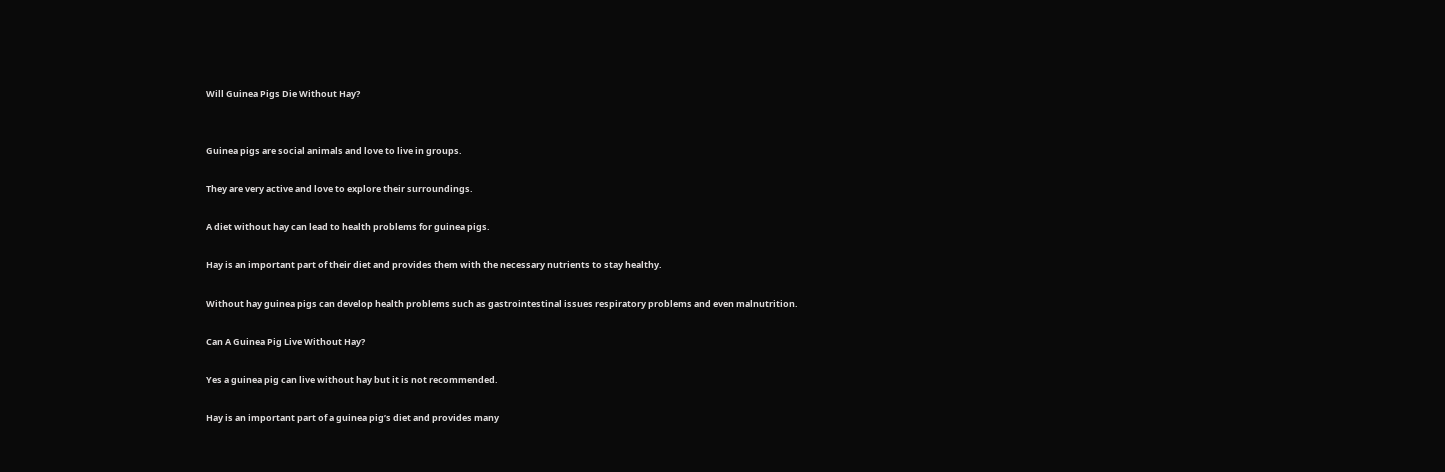Will Guinea Pigs Die Without Hay?


Guinea pigs are social animals and love to live in groups.

They are very active and love to explore their surroundings.

A diet without hay can lead to health problems for guinea pigs.

Hay is an important part of their diet and provides them with the necessary nutrients to stay healthy.

Without hay guinea pigs can develop health problems such as gastrointestinal issues respiratory problems and even malnutrition.

Can A Guinea Pig Live Without Hay?

Yes a guinea pig can live without hay but it is not recommended.

Hay is an important part of a guinea pig’s diet and provides many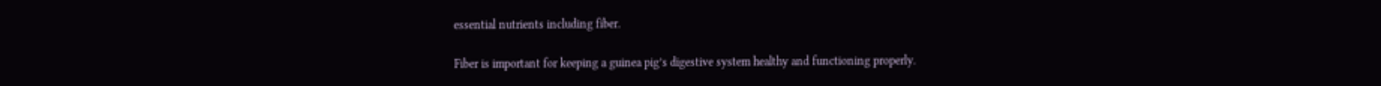essential nutrients including fiber.

Fiber is important for keeping a guinea pig’s digestive system healthy and functioning properly.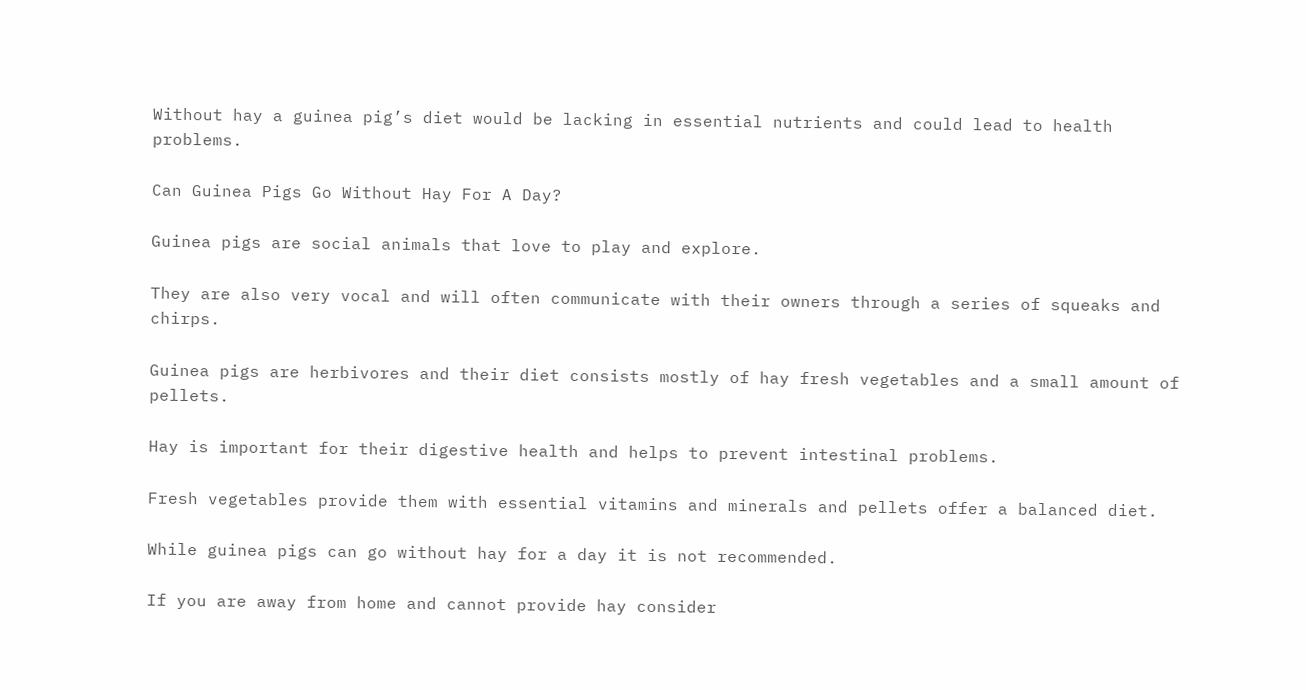Without hay a guinea pig’s diet would be lacking in essential nutrients and could lead to health problems.

Can Guinea Pigs Go Without Hay For A Day?

Guinea pigs are social animals that love to play and explore.

They are also very vocal and will often communicate with their owners through a series of squeaks and chirps.

Guinea pigs are herbivores and their diet consists mostly of hay fresh vegetables and a small amount of pellets.

Hay is important for their digestive health and helps to prevent intestinal problems.

Fresh vegetables provide them with essential vitamins and minerals and pellets offer a balanced diet.

While guinea pigs can go without hay for a day it is not recommended.

If you are away from home and cannot provide hay consider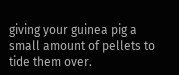giving your guinea pig a small amount of pellets to tide them over.